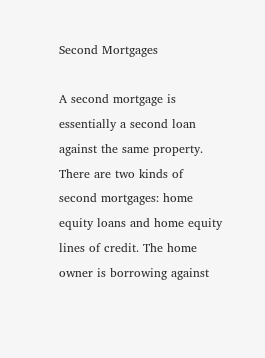Second Mortgages

A second mortgage is essentially a second loan against the same property. There are two kinds of second mortgages: home equity loans and home equity lines of credit. The home owner is borrowing against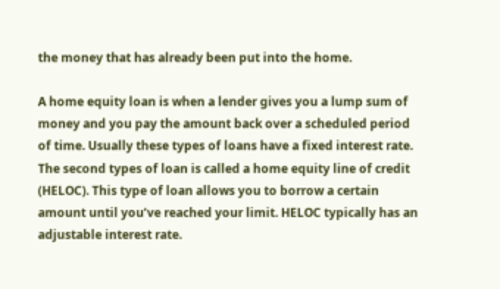the money that has already been put into the home.

A home equity loan is when a lender gives you a lump sum of money and you pay the amount back over a scheduled period of time. Usually these types of loans have a fixed interest rate. The second types of loan is called a home equity line of credit (HELOC). This type of loan allows you to borrow a certain amount until you’ve reached your limit. HELOC typically has an adjustable interest rate.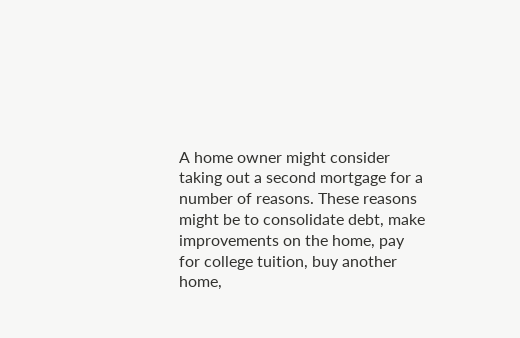A home owner might consider taking out a second mortgage for a number of reasons. These reasons might be to consolidate debt, make improvements on the home, pay for college tuition, buy another home,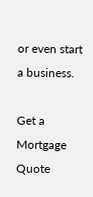or even start a business.

Get a Mortgage Quote